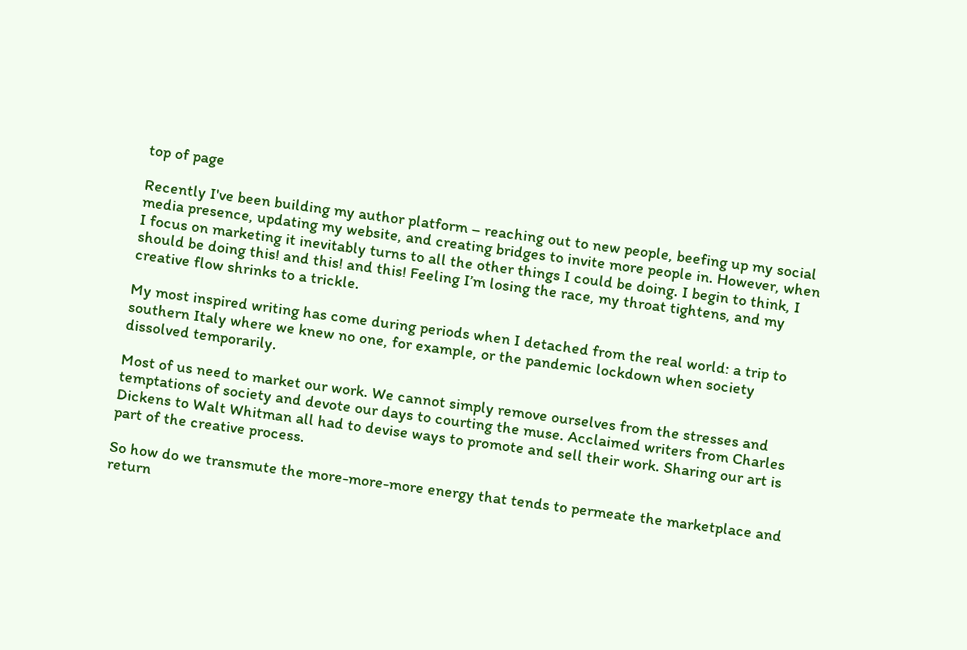top of page

Recently I've been building my author platform – reaching out to new people, beefing up my social media presence, updating my website, and creating bridges to invite more people in. However, when I focus on marketing it inevitably turns to all the other things I could be doing. I begin to think, I should be doing this! and this! and this! Feeling I’m losing the race, my throat tightens, and my creative flow shrinks to a trickle.

My most inspired writing has come during periods when I detached from the real world: a trip to southern Italy where we knew no one, for example, or the pandemic lockdown when society dissolved temporarily.

Most of us need to market our work. We cannot simply remove ourselves from the stresses and temptations of society and devote our days to courting the muse. Acclaimed writers from Charles Dickens to Walt Whitman all had to devise ways to promote and sell their work. Sharing our art is part of the creative process.

So how do we transmute the more-more-more energy that tends to permeate the marketplace and return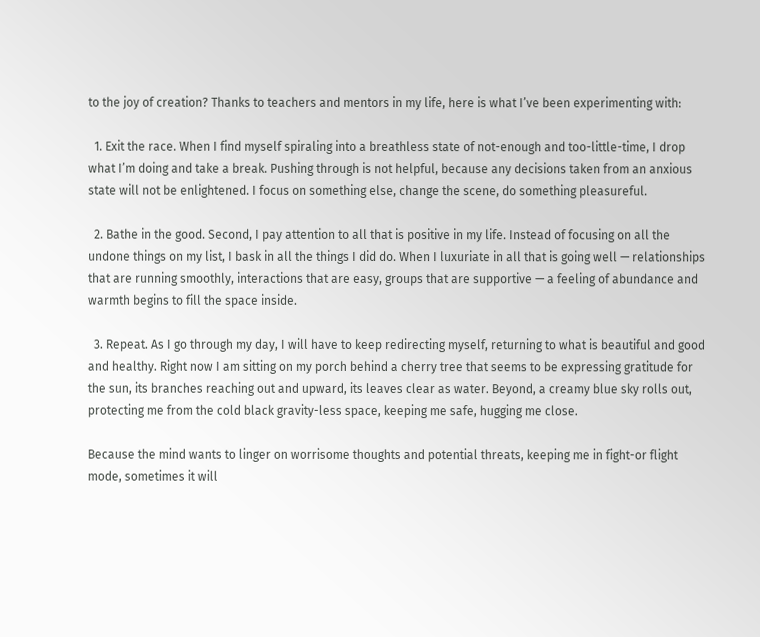to the joy of creation? Thanks to teachers and mentors in my life, here is what I’ve been experimenting with:

  1. Exit the race. When I find myself spiraling into a breathless state of not-enough and too-little-time, I drop what I’m doing and take a break. Pushing through is not helpful, because any decisions taken from an anxious state will not be enlightened. I focus on something else, change the scene, do something pleasureful.

  2. Bathe in the good. Second, I pay attention to all that is positive in my life. Instead of focusing on all the undone things on my list, I bask in all the things I did do. When I luxuriate in all that is going well — relationships that are running smoothly, interactions that are easy, groups that are supportive — a feeling of abundance and warmth begins to fill the space inside.

  3. Repeat. As I go through my day, I will have to keep redirecting myself, returning to what is beautiful and good and healthy. Right now I am sitting on my porch behind a cherry tree that seems to be expressing gratitude for the sun, its branches reaching out and upward, its leaves clear as water. Beyond, a creamy blue sky rolls out, protecting me from the cold black gravity-less space, keeping me safe, hugging me close.

Because the mind wants to linger on worrisome thoughts and potential threats, keeping me in fight-or flight mode, sometimes it will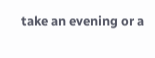take an evening or a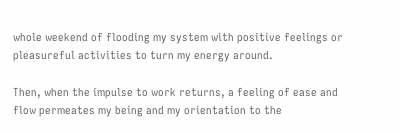whole weekend of flooding my system with positive feelings or pleasureful activities to turn my energy around.

Then, when the impulse to work returns, a feeling of ease and flow permeates my being and my orientation to the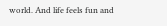world. And life feels fun and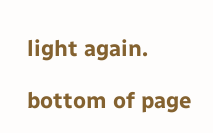light again.

bottom of page